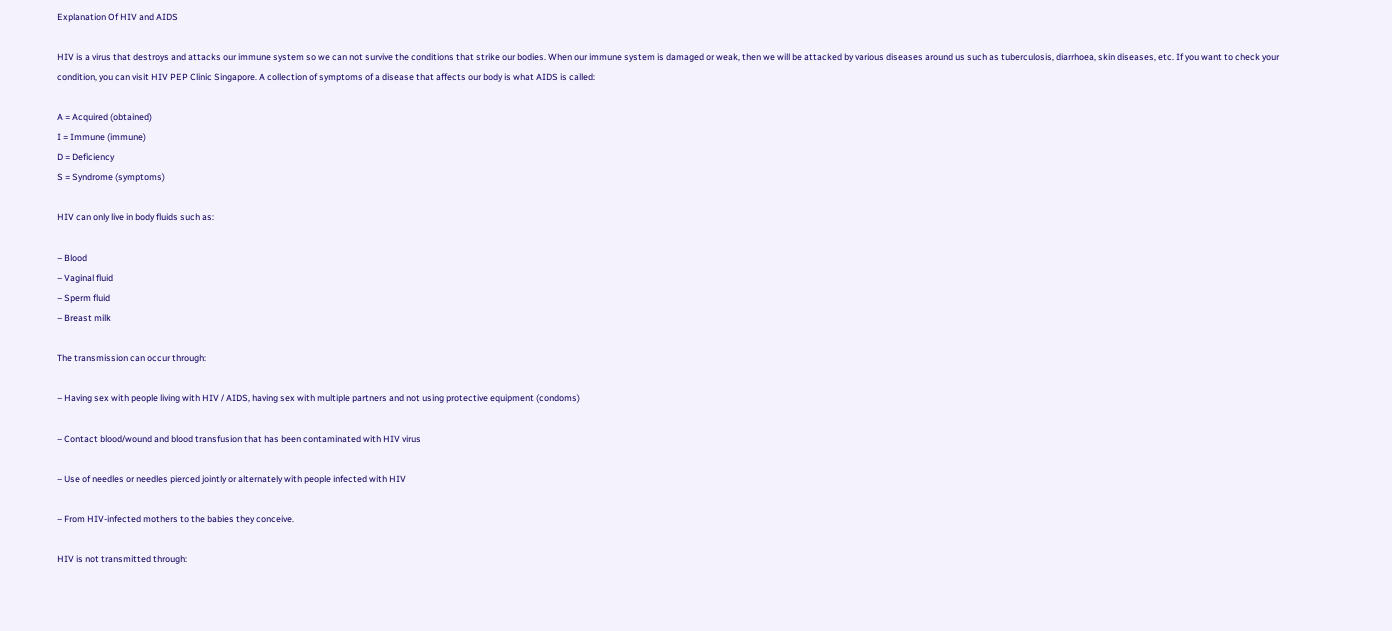Explanation Of HIV and AIDS

HIV is a virus that destroys and attacks our immune system so we can not survive the conditions that strike our bodies. When our immune system is damaged or weak, then we will be attacked by various diseases around us such as tuberculosis, diarrhoea, skin diseases, etc. If you want to check your condition, you can visit HIV PEP Clinic Singapore. A collection of symptoms of a disease that affects our body is what AIDS is called:

A = Acquired (obtained)
I = Immune (immune)
D = Deficiency
S = Syndrome (symptoms)

HIV can only live in body fluids such as:

– Blood
– Vaginal fluid
– Sperm fluid
– Breast milk

The transmission can occur through:

– Having sex with people living with HIV / AIDS, having sex with multiple partners and not using protective equipment (condoms)

– Contact blood/wound and blood transfusion that has been contaminated with HIV virus

– Use of needles or needles pierced jointly or alternately with people infected with HIV

– From HIV-infected mothers to the babies they conceive.

HIV is not transmitted through: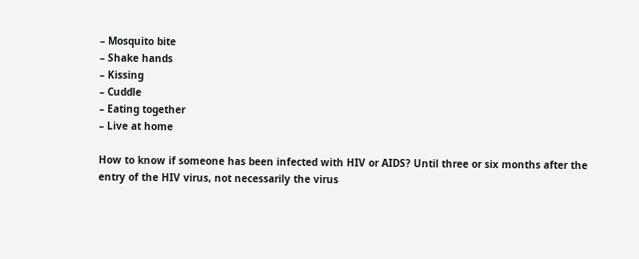– Mosquito bite
– Shake hands
– Kissing
– Cuddle
– Eating together
– Live at home

How to know if someone has been infected with HIV or AIDS? Until three or six months after the entry of the HIV virus, not necessarily the virus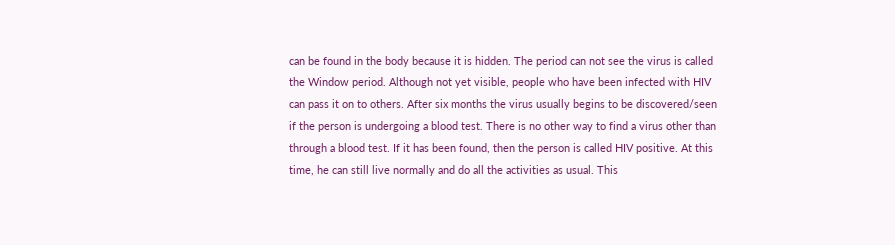can be found in the body because it is hidden. The period can not see the virus is called the Window period. Although not yet visible, people who have been infected with HIV can pass it on to others. After six months the virus usually begins to be discovered/seen if the person is undergoing a blood test. There is no other way to find a virus other than through a blood test. If it has been found, then the person is called HIV positive. At this time, he can still live normally and do all the activities as usual. This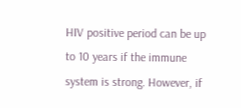HIV positive period can be up to 10 years if the immune system is strong. However, if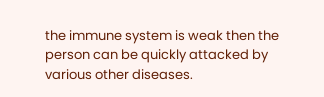the immune system is weak then the person can be quickly attacked by various other diseases.